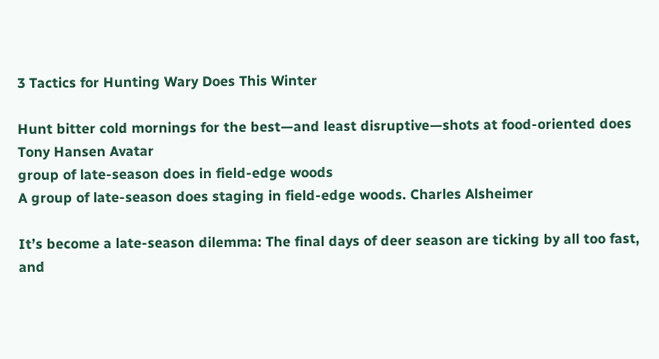3 Tactics for Hunting Wary Does This Winter

Hunt bitter cold mornings for the best—and least disruptive—shots at food-oriented does
Tony Hansen Avatar
group of late-season does in field-edge woods
A group of late-season does staging in field-edge woods. Charles Alsheimer

It’s become a late-season dilemma: The final days of deer season are ticking by all too fast, and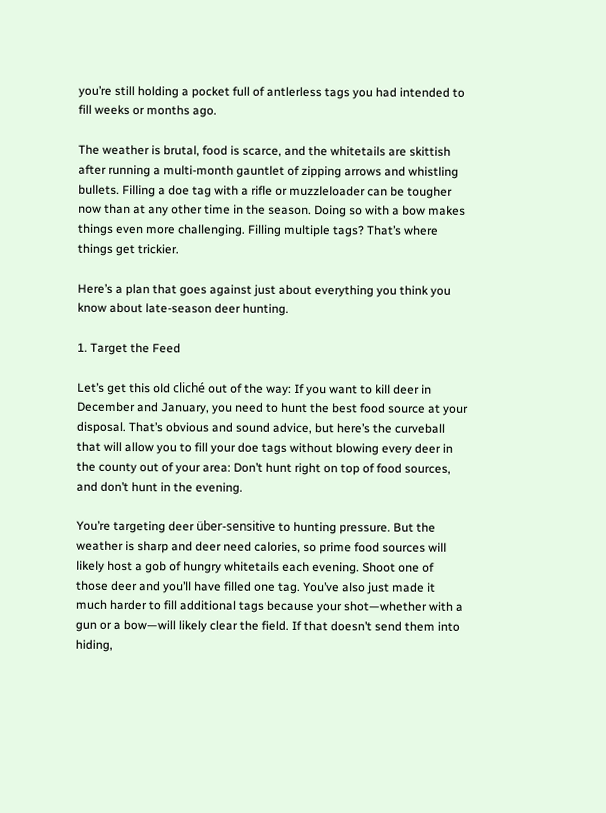you’re still holding a pocket full of antlerless tags you had intended to fill weeks or months ago.

The weather is brutal, food is scarce, and the whitetails are skittish after running a multi-month gauntlet of zipping arrows and whistling bullets. Filling a doe tag with a rifle or muzzleloader can be tougher now than at any other time in the season. Doing so with a bow makes things even more challenging. Filling multiple tags? That’s where things get trickier.

Here’s a plan that goes against just about everything you think you know about late-season deer hunting.

1. Target the Feed

Let’s get this old cliché out of the way: If you want to kill deer in December and January, you need to hunt the best food source at your disposal. That’s obvious and sound advice, but here’s the curveball that will allow you to fill your doe tags without blowing every deer in the county out of your area: Don’t hunt right on top of food sources, and don’t hunt in the evening.

You’re targeting deer über-sensitive to hunting pressure. But the weather is sharp and deer need calories, so prime food sources will likely host a gob of hungry whitetails each evening. Shoot one of those deer and you’ll have filled one tag. You’ve also just made it much harder to fill additional tags because your shot—whether with a gun or a bow—will likely clear the field. If that doesn’t send them into hiding,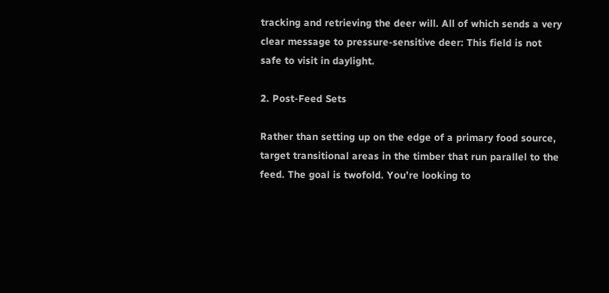tracking and retrieving the deer will. All of which sends a very clear message to pressure-sensitive deer: This field is not safe to visit in daylight.

2. Post-Feed Sets

Rather than setting up on the edge of a primary food source, target transitional areas in the timber that run parallel to the feed. The goal is twofold. You’re looking to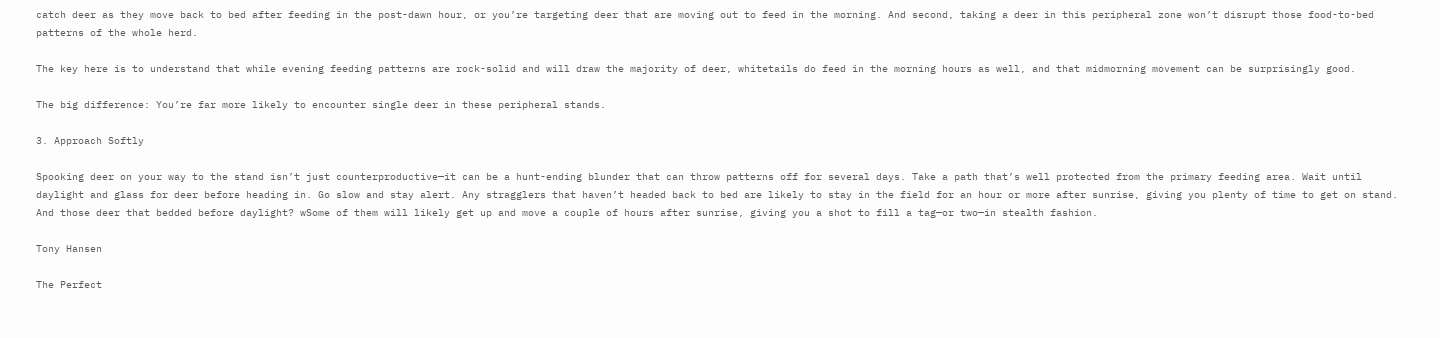catch deer as they move back to bed after feeding in the post-dawn hour, or you’re targeting deer that are moving out to feed in the morning. And second, taking a deer in this peripheral zone won’t disrupt those food-to-bed patterns of the whole herd.

The key here is to understand that while evening feeding patterns are rock-solid and will draw the majority of deer, whitetails do feed in the morning hours as well, and that midmorning movement can be surprisingly good.

The big difference: You’re far more likely to encounter single deer in these peripheral stands.

3. Approach Softly

Spooking deer on your way to the stand isn’t just counterproductive—it can be a hunt-ending blunder that can throw patterns off for several days. Take a path that’s well protected from the primary feeding area. Wait until daylight and glass for deer before heading in. Go slow and stay alert. Any stragglers that haven’t headed back to bed are likely to stay in the field for an hour or more after sunrise, giving you plenty of time to get on stand. And those deer that bedded before daylight? wSome of them will likely get up and move a couple of hours after sunrise, giving you a shot to fill a tag—or two—in stealth fashion.

Tony Hansen

The Perfect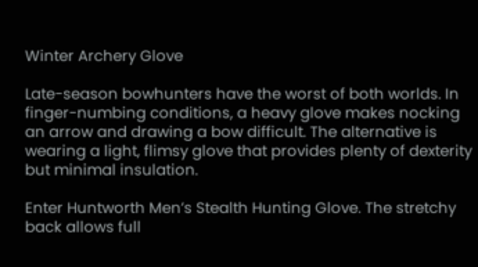Winter Archery Glove

Late-season bowhunters have the worst of both worlds. In finger-numbing conditions, a heavy glove makes nocking an arrow and drawing a bow difficult. The alternative is wearing a light, flimsy glove that provides plenty of dexterity but minimal insulation.

Enter Huntworth Men’s Stealth Hunting Glove. The stretchy back allows full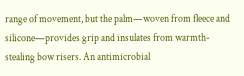range of movement, but the palm—woven from fleece and silicone—provides grip and insulates from warmth-stealing bow risers. An antimicrobial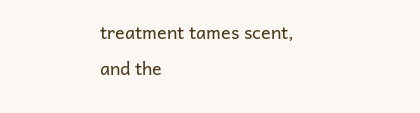treatment tames scent, and the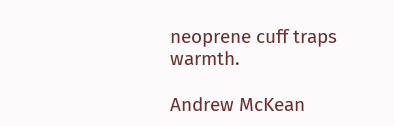neoprene cuff traps warmth.

Andrew McKean